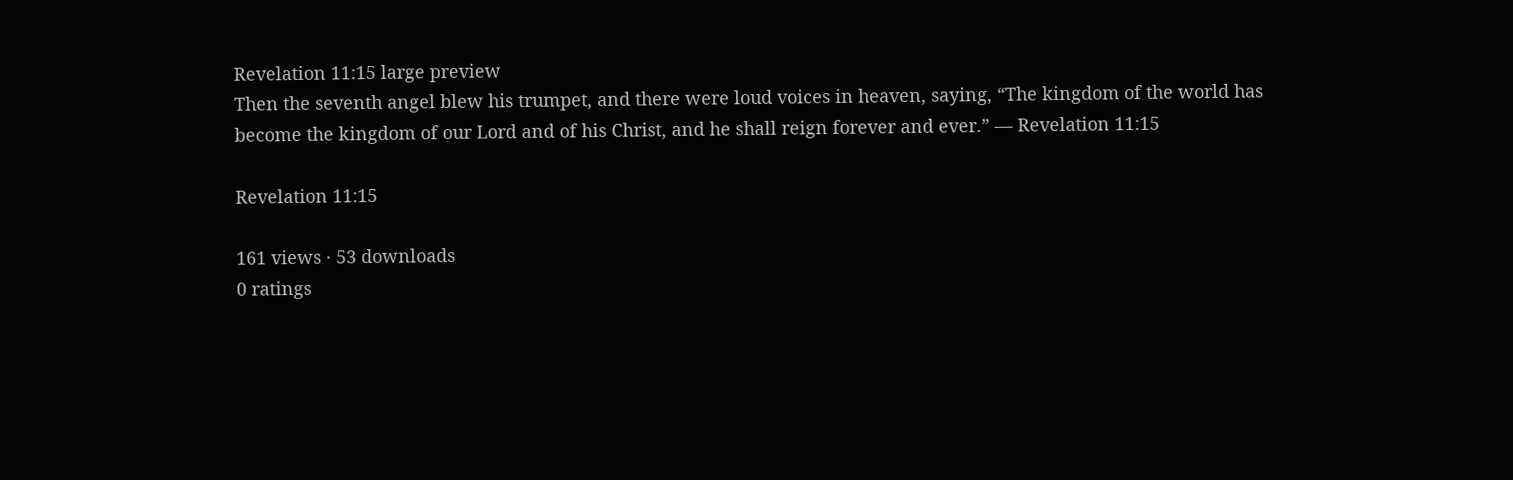Revelation 11:15 large preview
Then the seventh angel blew his trumpet, and there were loud voices in heaven, saying, “The kingdom of the world has become the kingdom of our Lord and of his Christ, and he shall reign forever and ever.” — Revelation 11:15

Revelation 11:15

161 views · 53 downloads
0 ratings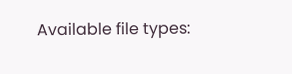Available file types: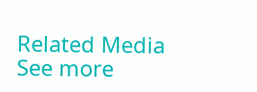Related Media
See more